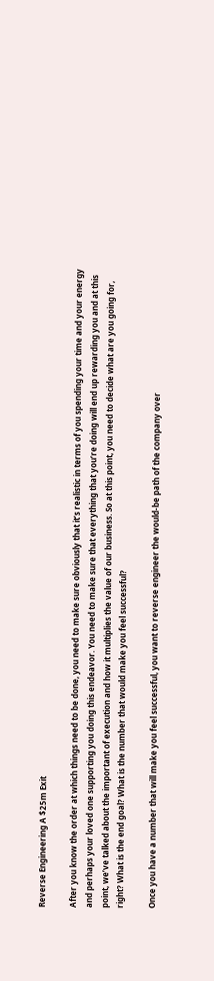Reverse Engineering A $25m Exit

After you know the order at which things need to be done, you need to make sure obviously that it’s realistic in terms of you spending your time and your energy and perhaps your loved one supporting you doing this endeavor. You need to make sure that everything that you’re doing will end up rewarding you and at this point, we’ve talked about the important of execution and how it multiplies the value of our business. So at this point, you need to decide what are you going for, right? What is the end goal? What is the number that would make you feel successful?

Once you have a number that will make you feel successful, you want to reverse engineer the would-be path of the company over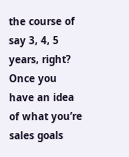the course of say 3, 4, 5 years, right? Once you have an idea of what you’re sales goals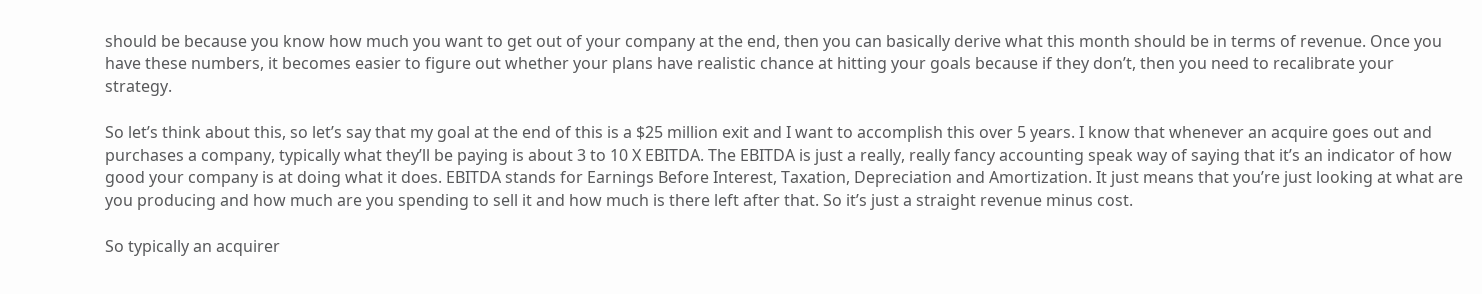should be because you know how much you want to get out of your company at the end, then you can basically derive what this month should be in terms of revenue. Once you have these numbers, it becomes easier to figure out whether your plans have realistic chance at hitting your goals because if they don’t, then you need to recalibrate your strategy.

So let’s think about this, so let’s say that my goal at the end of this is a $25 million exit and I want to accomplish this over 5 years. I know that whenever an acquire goes out and purchases a company, typically what they’ll be paying is about 3 to 10 X EBITDA. The EBITDA is just a really, really fancy accounting speak way of saying that it’s an indicator of how good your company is at doing what it does. EBITDA stands for Earnings Before Interest, Taxation, Depreciation and Amortization. It just means that you’re just looking at what are you producing and how much are you spending to sell it and how much is there left after that. So it’s just a straight revenue minus cost.

So typically an acquirer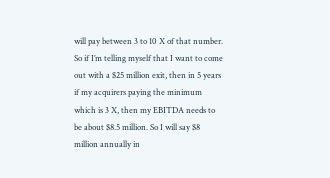will pay between 3 to 10 X of that number. So if I’m telling myself that I want to come out with a $25 million exit, then in 5 years if my acquirers paying the minimum which is 3 X, then my EBITDA needs to be about $8.5 million. So I will say $8 million annually in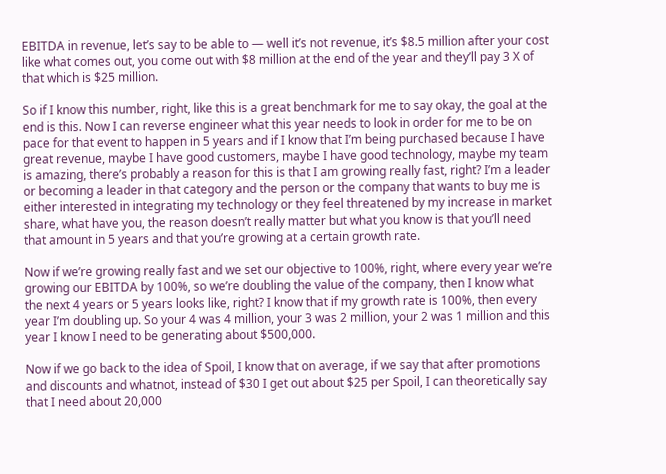EBITDA in revenue, let’s say to be able to — well it’s not revenue, it’s $8.5 million after your cost like what comes out, you come out with $8 million at the end of the year and they’ll pay 3 X of that which is $25 million.

So if I know this number, right, like this is a great benchmark for me to say okay, the goal at the end is this. Now I can reverse engineer what this year needs to look in order for me to be on pace for that event to happen in 5 years and if I know that I’m being purchased because I have great revenue, maybe I have good customers, maybe I have good technology, maybe my team is amazing, there’s probably a reason for this is that I am growing really fast, right? I’m a leader or becoming a leader in that category and the person or the company that wants to buy me is either interested in integrating my technology or they feel threatened by my increase in market share, what have you, the reason doesn’t really matter but what you know is that you’ll need that amount in 5 years and that you’re growing at a certain growth rate.

Now if we’re growing really fast and we set our objective to 100%, right, where every year we’re growing our EBITDA by 100%, so we’re doubling the value of the company, then I know what the next 4 years or 5 years looks like, right? I know that if my growth rate is 100%, then every year I’m doubling up. So your 4 was 4 million, your 3 was 2 million, your 2 was 1 million and this year I know I need to be generating about $500,000.

Now if we go back to the idea of Spoil, I know that on average, if we say that after promotions and discounts and whatnot, instead of $30 I get out about $25 per Spoil, I can theoretically say that I need about 20,000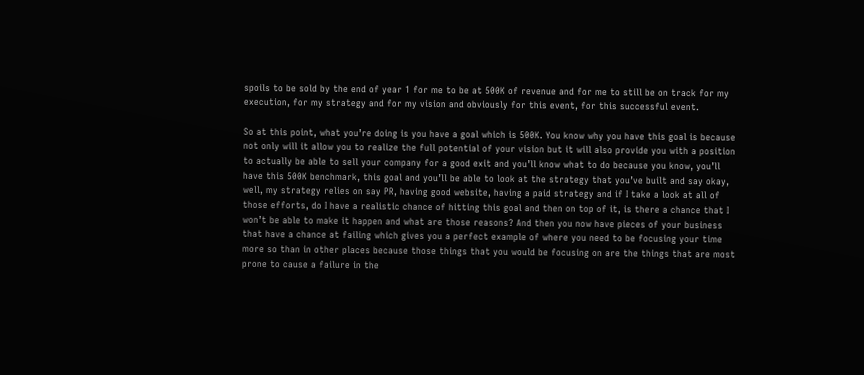spoils to be sold by the end of year 1 for me to be at 500K of revenue and for me to still be on track for my execution, for my strategy and for my vision and obviously for this event, for this successful event.

So at this point, what you’re doing is you have a goal which is 500K. You know why you have this goal is because not only will it allow you to realize the full potential of your vision but it will also provide you with a position to actually be able to sell your company for a good exit and you’ll know what to do because you know, you’ll have this 500K benchmark, this goal and you’ll be able to look at the strategy that you’ve built and say okay, well, my strategy relies on say PR, having good website, having a paid strategy and if I take a look at all of those efforts, do I have a realistic chance of hitting this goal and then on top of it, is there a chance that I won’t be able to make it happen and what are those reasons? And then you now have pieces of your business that have a chance at failing which gives you a perfect example of where you need to be focusing your time more so than in other places because those things that you would be focusing on are the things that are most prone to cause a failure in the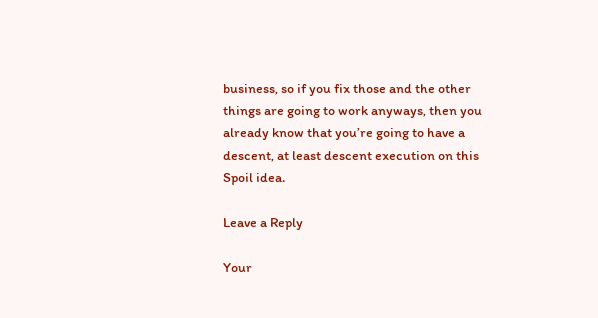business, so if you fix those and the other things are going to work anyways, then you already know that you’re going to have a descent, at least descent execution on this Spoil idea.

Leave a Reply

Your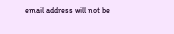email address will not be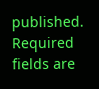published. Required fields are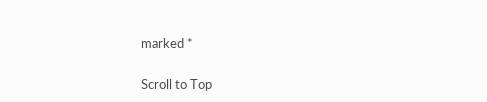marked *

Scroll to Top